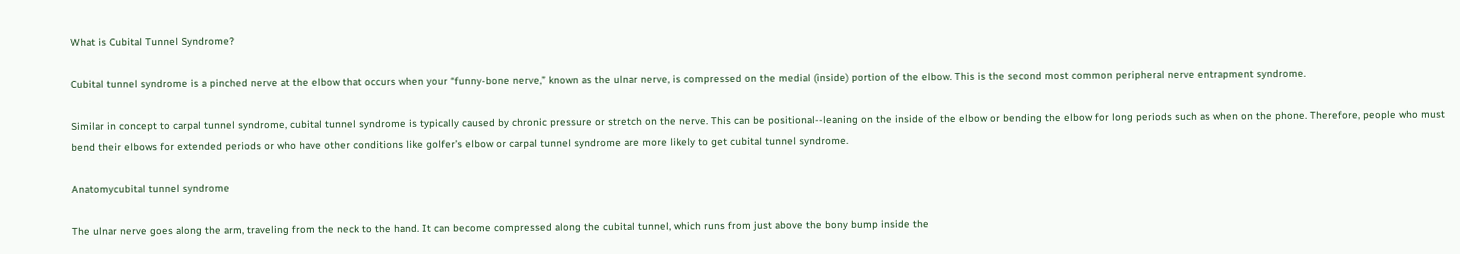What is Cubital Tunnel Syndrome?

Cubital tunnel syndrome is a pinched nerve at the elbow that occurs when your “funny-bone nerve,” known as the ulnar nerve, is compressed on the medial (inside) portion of the elbow. This is the second most common peripheral nerve entrapment syndrome.

Similar in concept to carpal tunnel syndrome, cubital tunnel syndrome is typically caused by chronic pressure or stretch on the nerve. This can be positional--leaning on the inside of the elbow or bending the elbow for long periods such as when on the phone. Therefore, people who must bend their elbows for extended periods or who have other conditions like golfer’s elbow or carpal tunnel syndrome are more likely to get cubital tunnel syndrome.

Anatomycubital tunnel syndrome

The ulnar nerve goes along the arm, traveling from the neck to the hand. It can become compressed along the cubital tunnel, which runs from just above the bony bump inside the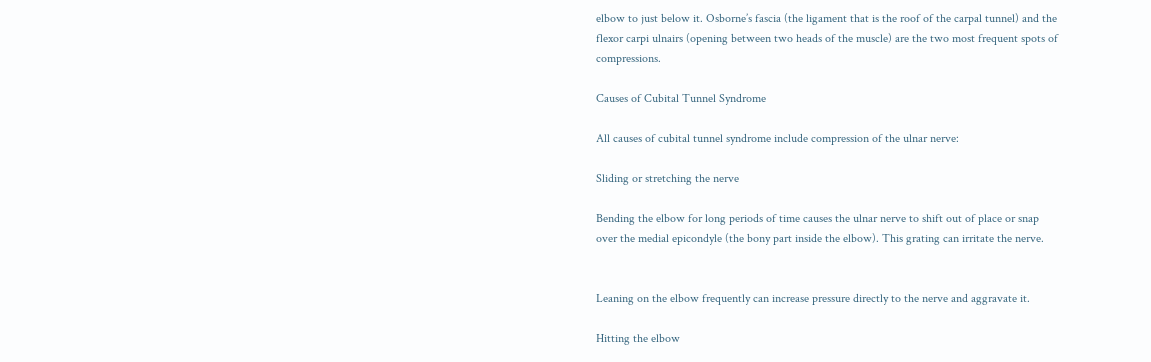elbow to just below it. Osborne’s fascia (the ligament that is the roof of the carpal tunnel) and the flexor carpi ulnairs (opening between two heads of the muscle) are the two most frequent spots of compressions.

Causes of Cubital Tunnel Syndrome

All causes of cubital tunnel syndrome include compression of the ulnar nerve:

Sliding or stretching the nerve

Bending the elbow for long periods of time causes the ulnar nerve to shift out of place or snap over the medial epicondyle (the bony part inside the elbow). This grating can irritate the nerve.


Leaning on the elbow frequently can increase pressure directly to the nerve and aggravate it.

Hitting the elbow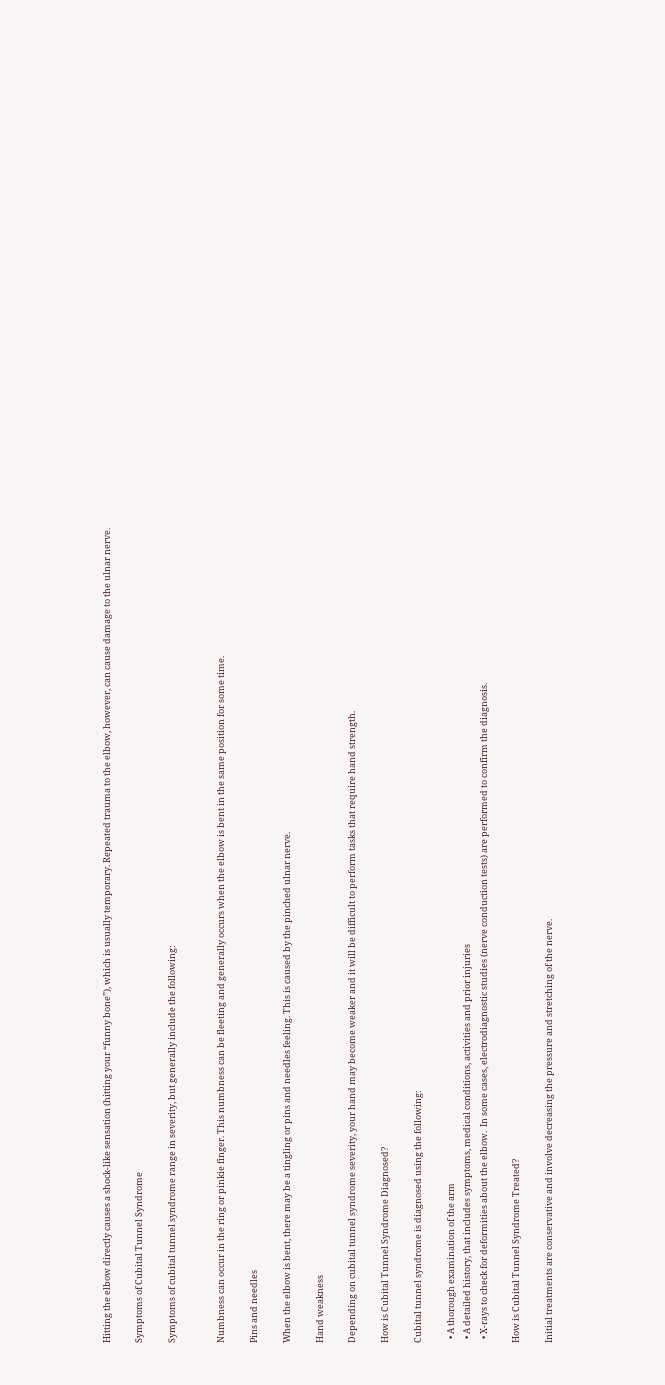Hitting the elbow directly causes a shock-like sensation (hitting your “funny bone”), which is usually temporary. Repeated trauma to the elbow, however, can cause damage to the ulnar nerve.

Symptoms of Cubital Tunnel Syndrome

Symptoms of cubital tunnel syndrome range in severity, but generally include the following:


Numbness can occur in the ring or pinkie finger. This numbness can be fleeting and generally occurs when the elbow is bent in the same position for some time.

Pins and needles

When the elbow is bent, there may be a tingling or pins and needles feeling. This is caused by the pinched ulnar nerve.

Hand weakness

Depending on cubital tunnel syndrome severity, your hand may become weaker and it will be difficult to perform tasks that require hand strength.

How is Cubital Tunnel Syndrome Diagnosed?

Cubital tunnel syndrome is diagnosed using the following:

  • A thorough examination of the arm
  • A detailed history, that includes symptoms, medical conditions, activities and prior injuries
  • X-rays to check for deformities about the elbow.  In some cases, electrodiagnostic studies (nerve conduction tests) are performed to confirm the diagnosis.

How is Cubital Tunnel Syndrome Treated?

Initial treatments are conservative and involve decreasing the pressure and stretching of the nerve.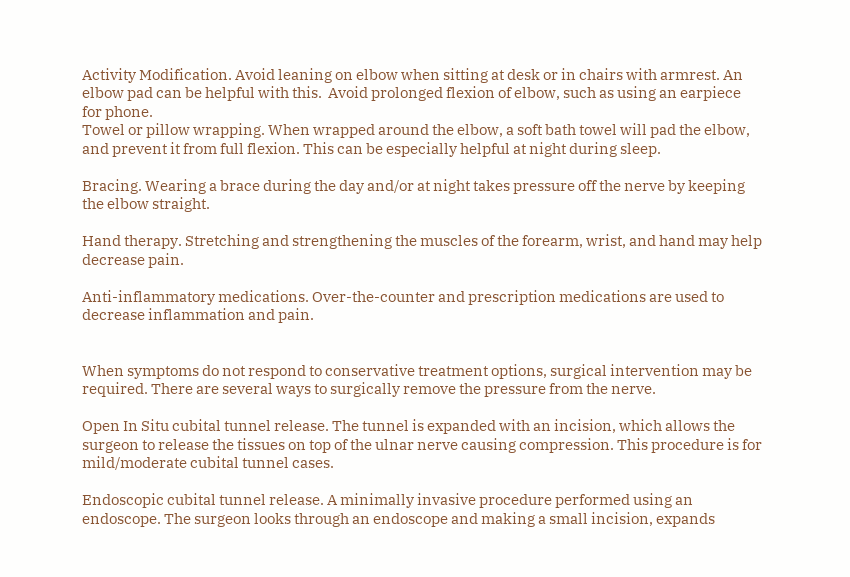Activity Modification. Avoid leaning on elbow when sitting at desk or in chairs with armrest. An elbow pad can be helpful with this.  Avoid prolonged flexion of elbow, such as using an earpiece for phone.
Towel or pillow wrapping. When wrapped around the elbow, a soft bath towel will pad the elbow, and prevent it from full flexion. This can be especially helpful at night during sleep.

Bracing. Wearing a brace during the day and/or at night takes pressure off the nerve by keeping the elbow straight.

Hand therapy. Stretching and strengthening the muscles of the forearm, wrist, and hand may help decrease pain.

Anti-inflammatory medications. Over-the-counter and prescription medications are used to decrease inflammation and pain.


When symptoms do not respond to conservative treatment options, surgical intervention may be required. There are several ways to surgically remove the pressure from the nerve.

Open In Situ cubital tunnel release. The tunnel is expanded with an incision, which allows the surgeon to release the tissues on top of the ulnar nerve causing compression. This procedure is for mild/moderate cubital tunnel cases.

Endoscopic cubital tunnel release. A minimally invasive procedure performed using an endoscope. The surgeon looks through an endoscope and making a small incision, expands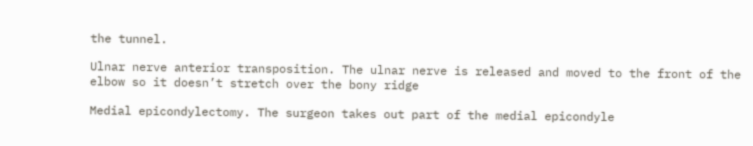the tunnel.

Ulnar nerve anterior transposition. The ulnar nerve is released and moved to the front of the elbow so it doesn’t stretch over the bony ridge

Medial epicondylectomy. The surgeon takes out part of the medial epicondyle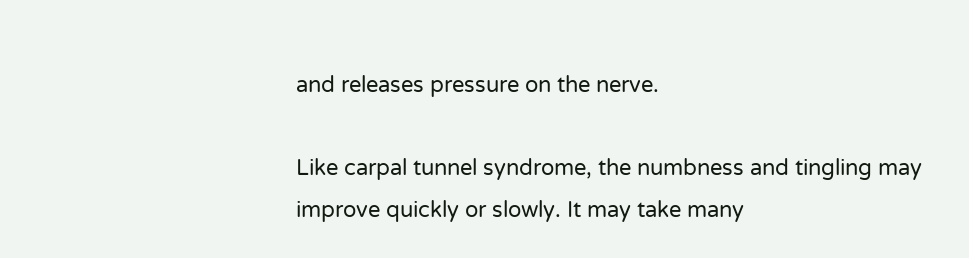and releases pressure on the nerve.

Like carpal tunnel syndrome, the numbness and tingling may improve quickly or slowly. It may take many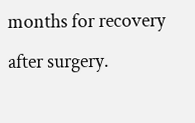months for recovery after surgery.